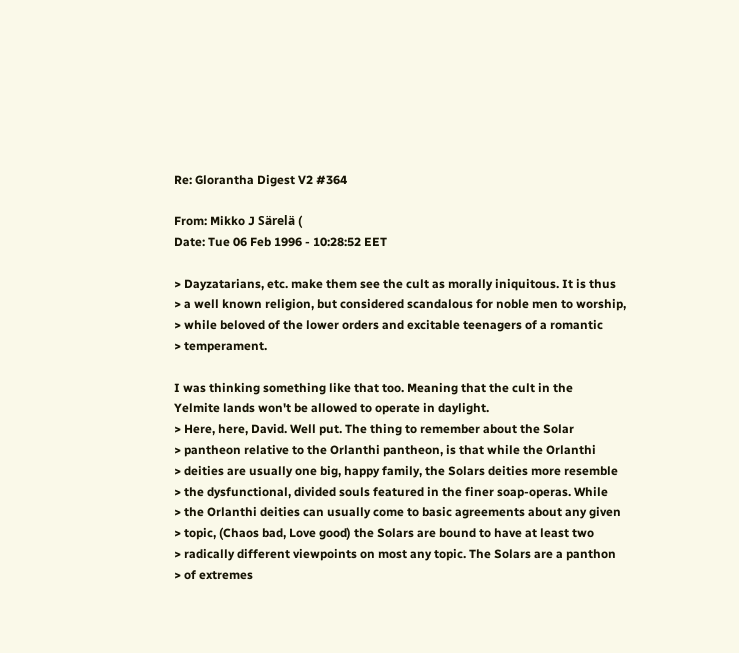Re: Glorantha Digest V2 #364

From: Mikko J Särelä (
Date: Tue 06 Feb 1996 - 10:28:52 EET

> Dayzatarians, etc. make them see the cult as morally iniquitous. It is thus
> a well known religion, but considered scandalous for noble men to worship,
> while beloved of the lower orders and excitable teenagers of a romantic
> temperament.

I was thinking something like that too. Meaning that the cult in the
Yelmite lands won't be allowed to operate in daylight.
> Here, here, David. Well put. The thing to remember about the Solar
> pantheon relative to the Orlanthi pantheon, is that while the Orlanthi
> deities are usually one big, happy family, the Solars deities more resemble
> the dysfunctional, divided souls featured in the finer soap-operas. While
> the Orlanthi deities can usually come to basic agreements about any given
> topic, (Chaos bad, Love good) the Solars are bound to have at least two
> radically different viewpoints on most any topic. The Solars are a panthon
> of extremes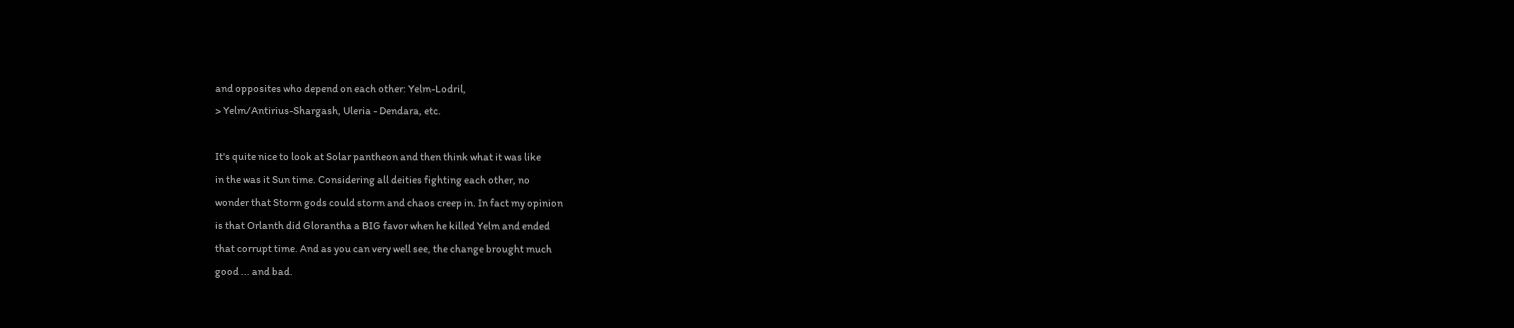and opposites who depend on each other: Yelm-Lodril,
> Yelm/Antirius-Shargash, Uleria - Dendara, etc.

It's quite nice to look at Solar pantheon and then think what it was like
in the was it Sun time. Considering all deities fighting each other, no
wonder that Storm gods could storm and chaos creep in. In fact my opinion
is that Orlanth did Glorantha a BIG favor when he killed Yelm and ended
that corrupt time. And as you can very well see, the change brought much
good ... and bad.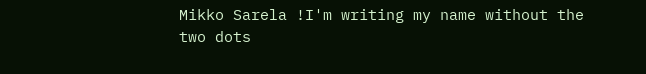Mikko Sarela !I'm writing my name without the two dots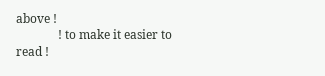above !
              ! to make it easier to read !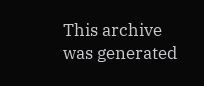This archive was generated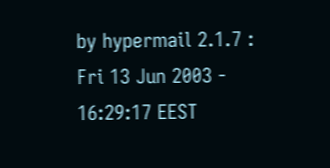by hypermail 2.1.7 : Fri 13 Jun 2003 - 16:29:17 EEST